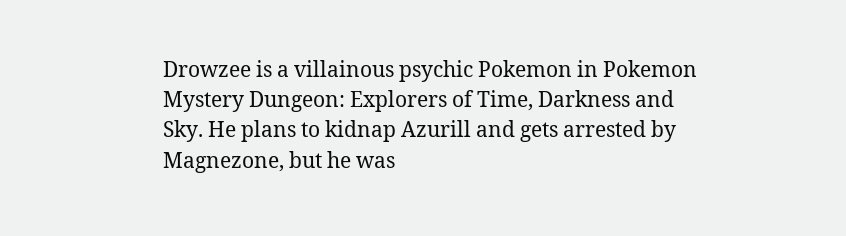Drowzee is a villainous psychic Pokemon in Pokemon Mystery Dungeon: Explorers of Time, Darkness and Sky. He plans to kidnap Azurill and gets arrested by Magnezone, but he was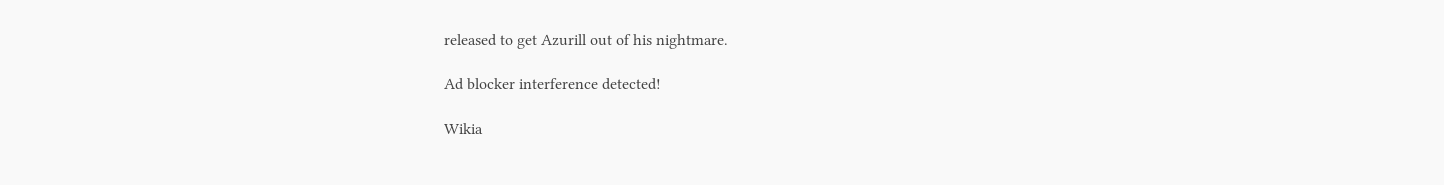released to get Azurill out of his nightmare.

Ad blocker interference detected!

Wikia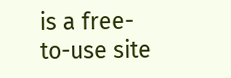is a free-to-use site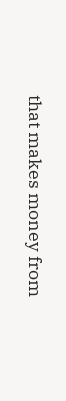that makes money from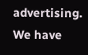advertising. We have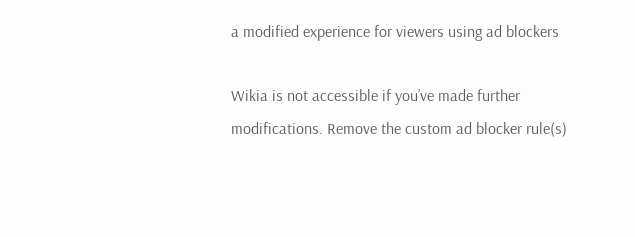a modified experience for viewers using ad blockers

Wikia is not accessible if you’ve made further modifications. Remove the custom ad blocker rule(s)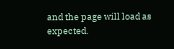and the page will load as expected.